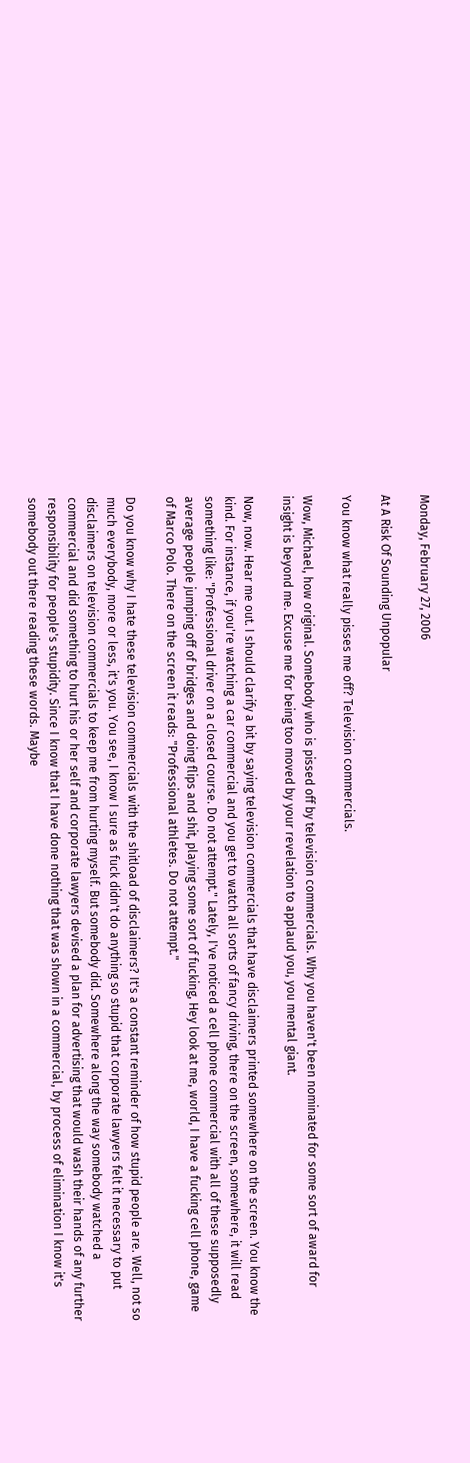Monday, February 27, 2006

At A Risk Of Sounding Unpopular

You know what really pisses me off? Television commercials.

Wow, Michael, how original. Somebody who is pissed off by television commercials. Why you haven't been nominated for some sort of award for insight is beyond me. Excuse me for being too moved by your revelation to applaud you, you mental giant.

Now, now. Hear me out. I should clarify a bit by saying television commercials that have disclaimers printed somewhere on the screen. You know the kind. For instance, if you're watching a car commercial and you get to watch all sorts of fancy driving, there on the screen, somewhere, it will read something like: "Professional driver on a closed course. Do not attempt." Lately, I've noticed a cell phone commercial with all of these supposedly average people jumping off of bridges and doing flips and shit, playing some sort of fucking, Hey look at me, world, I have a fucking cell phone, game of Marco Polo. There on the screen it reads: "Professional athletes. Do not attempt."

Do you know why I hate these television commercials with the shitload of disclaimers? It's a constant reminder of how stupid people are. Well, not so much everybody, more or less, it's you. You see, I know I sure as fuck didn't do anything so stupid that corporate lawyers felt it necessary to put disclaimers on television commercials to keep me from hurting myself. But somebody did. Somewhere along the way somebody watched a commercial and did something to hurt his or her self and corporate lawyers devised a plan for advertising that would wash their hands of any further responsibility for people's stupidity. Since I know that I have done nothing that was shown in a commercial, by process of elimination I know it's somebody out there reading these words. Maybe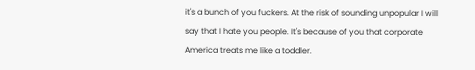it's a bunch of you fuckers. At the risk of sounding unpopular I will say that I hate you people. It's because of you that corporate America treats me like a toddler.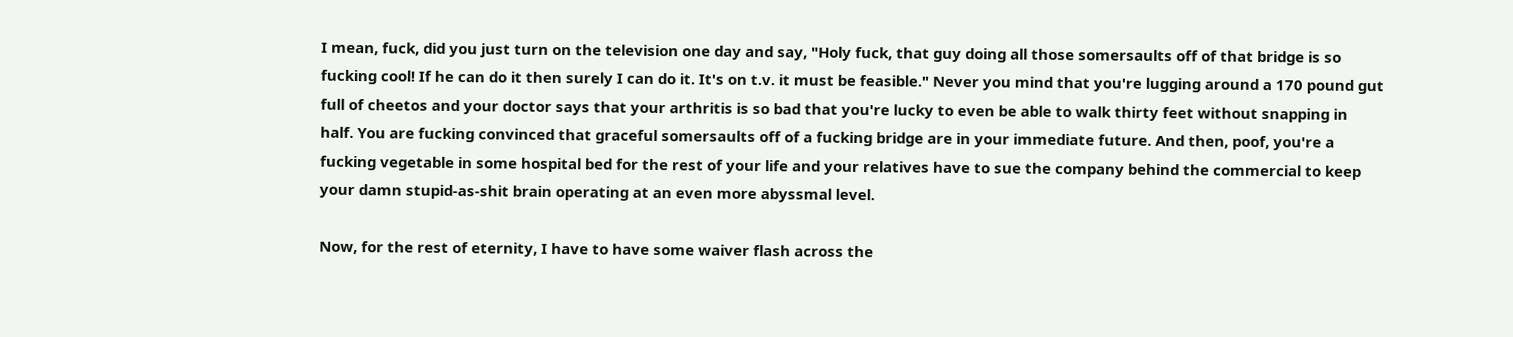I mean, fuck, did you just turn on the television one day and say, "Holy fuck, that guy doing all those somersaults off of that bridge is so fucking cool! If he can do it then surely I can do it. It's on t.v. it must be feasible." Never you mind that you're lugging around a 170 pound gut full of cheetos and your doctor says that your arthritis is so bad that you're lucky to even be able to walk thirty feet without snapping in half. You are fucking convinced that graceful somersaults off of a fucking bridge are in your immediate future. And then, poof, you're a fucking vegetable in some hospital bed for the rest of your life and your relatives have to sue the company behind the commercial to keep your damn stupid-as-shit brain operating at an even more abyssmal level.

Now, for the rest of eternity, I have to have some waiver flash across the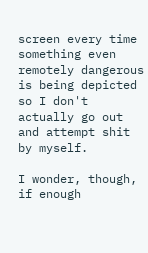screen every time something even remotely dangerous is being depicted so I don't actually go out and attempt shit by myself.

I wonder, though, if enough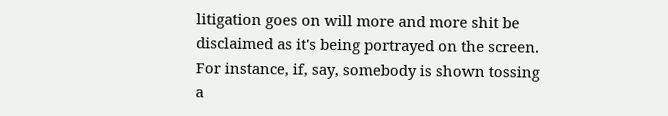litigation goes on will more and more shit be disclaimed as it's being portrayed on the screen. For instance, if, say, somebody is shown tossing a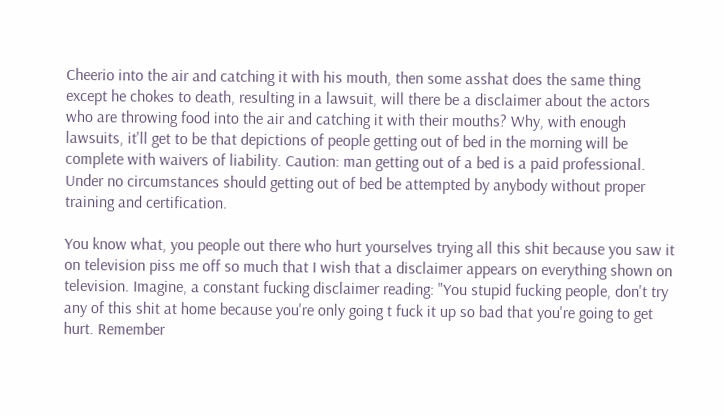Cheerio into the air and catching it with his mouth, then some asshat does the same thing except he chokes to death, resulting in a lawsuit, will there be a disclaimer about the actors who are throwing food into the air and catching it with their mouths? Why, with enough lawsuits, it'll get to be that depictions of people getting out of bed in the morning will be complete with waivers of liability. Caution: man getting out of a bed is a paid professional. Under no circumstances should getting out of bed be attempted by anybody without proper training and certification.

You know what, you people out there who hurt yourselves trying all this shit because you saw it on television piss me off so much that I wish that a disclaimer appears on everything shown on television. Imagine, a constant fucking disclaimer reading: "You stupid fucking people, don't try any of this shit at home because you're only going t fuck it up so bad that you're going to get hurt. Remember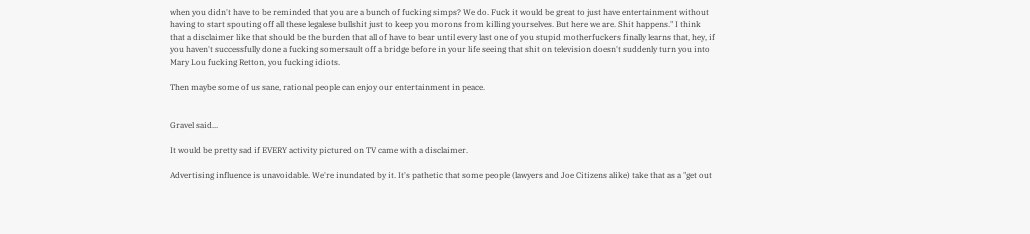when you didn't have to be reminded that you are a bunch of fucking simps? We do. Fuck it would be great to just have entertainment without having to start spouting off all these legalese bullshit just to keep you morons from killing yourselves. But here we are. Shit happens." I think that a disclaimer like that should be the burden that all of have to bear until every last one of you stupid motherfuckers finally learns that, hey, if you haven't successfully done a fucking somersault off a bridge before in your life seeing that shit on television doesn't suddenly turn you into Mary Lou fucking Retton, you fucking idiots.

Then maybe some of us sane, rational people can enjoy our entertainment in peace.


Gravel said...

It would be pretty sad if EVERY activity pictured on TV came with a disclaimer.

Advertising influence is unavoidable. We're inundated by it. It's pathetic that some people (lawyers and Joe Citizens alike) take that as a "get out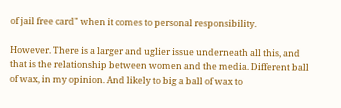of jail free card" when it comes to personal responsibility.

However. There is a larger and uglier issue underneath all this, and that is the relationship between women and the media. Different ball of wax, in my opinion. And likely to big a ball of wax to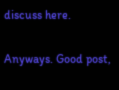discuss here.

Anyways. Good post,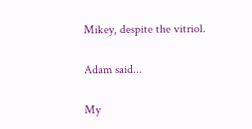Mikey, despite the vitriol.

Adam said...

My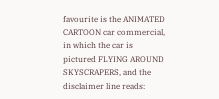favourite is the ANIMATED CARTOON car commercial, in which the car is pictured FLYING AROUND SKYSCRAPERS, and the disclaimer line reads: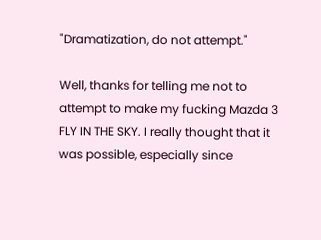"Dramatization, do not attempt."

Well, thanks for telling me not to attempt to make my fucking Mazda 3 FLY IN THE SKY. I really thought that it was possible, especially since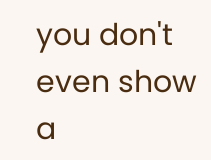you don't even show a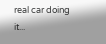real car doing it...